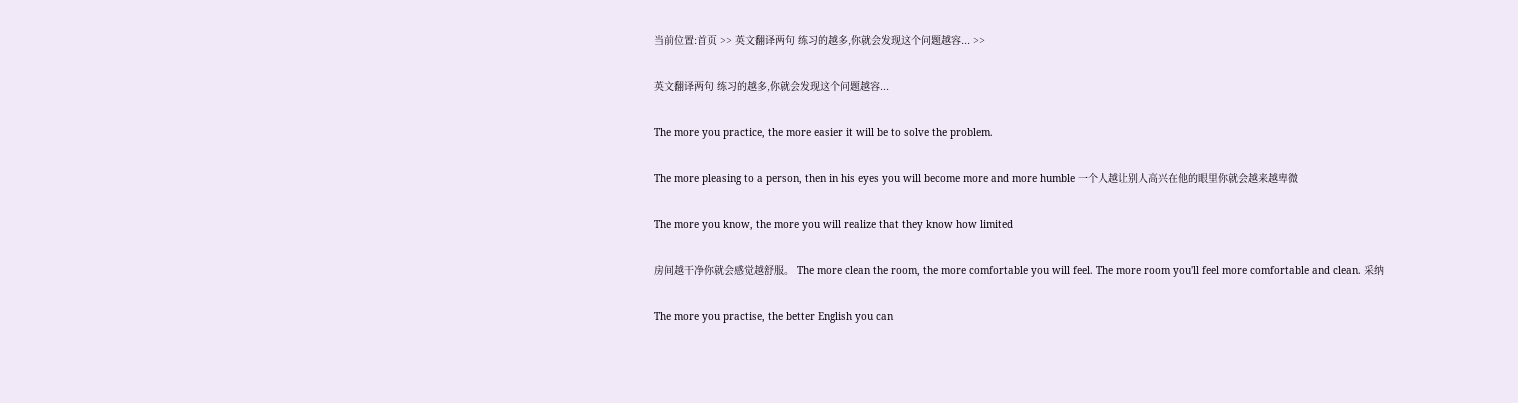当前位置:首页 >> 英文翻译两句 练习的越多,你就会发现这个问题越容... >>

英文翻译两句 练习的越多,你就会发现这个问题越容...

The more you practice, the more easier it will be to solve the problem.

The more pleasing to a person, then in his eyes you will become more and more humble 一个人越让别人高兴在他的眼里你就会越来越卑微

The more you know, the more you will realize that they know how limited

房间越干净你就会感觉越舒服。 The more clean the room, the more comfortable you will feel. The more room you'll feel more comfortable and clean. 采纳

The more you practise, the better English you can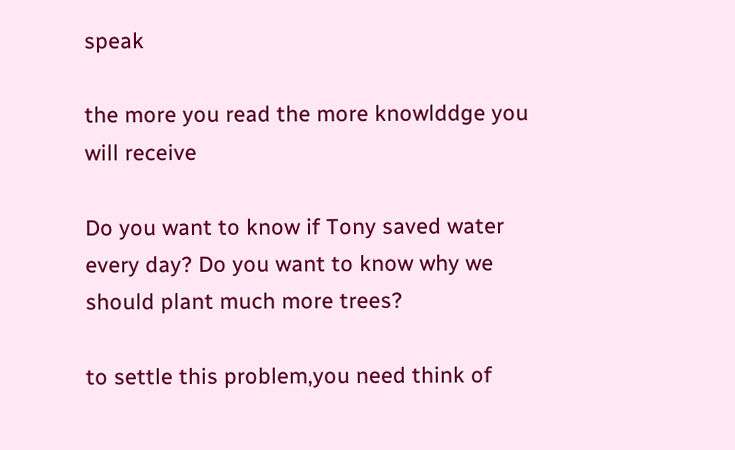speak

the more you read the more knowlddge you will receive

Do you want to know if Tony saved water every day? Do you want to know why we should plant much more trees?

to settle this problem,you need think of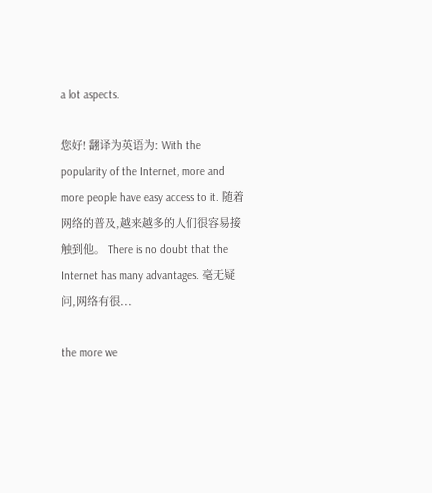a lot aspects.

您好! 翻译为英语为: With the popularity of the Internet, more and more people have easy access to it. 随着网络的普及,越来越多的人们很容易接触到他。 There is no doubt that the Internet has many advantages. 毫无疑问,网络有很...

the more we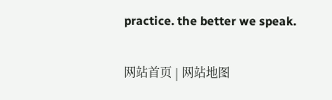practice. the better we speak.

网站首页 | 网站地图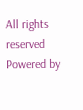All rights reserved Powered by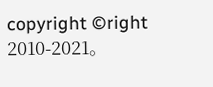copyright ©right 2010-2021。